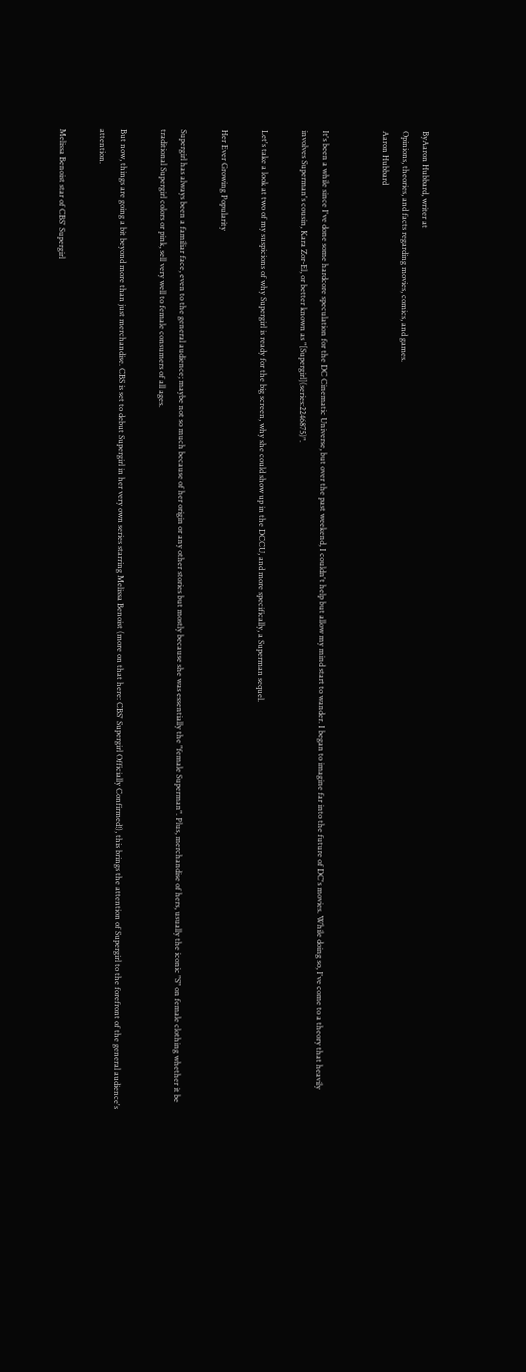ByAaron Hubbard, writer at
Opinions, theories, and facts regarding movies, comics, and games.
Aaron Hubbard


It's been a while since I've done some hardcore speculation for the DC Cinematic Universe, but over the past weekend, I couldn't help but allow my mind start to wander. I began to imagine far into the future of DC's movies. While doing so, I've come to a theory that heavily involves Superman's cousin, Kara Zor-El, or better known as "[Supergirl](series:2246875)".

Let's take a look at two of my suspicions of why Supergirl is ready for the big screen, why she could show up in the DCCU, and more specifically, a Superman sequel.

Her Ever Growing Popularity

Supergirl has always been a familiar face, even to the general audience; maybe not so much because of her origin or any other stories but mostly because she was essentially the "female Superman". Plus, merchandise of hers, usually the iconic "S" on female clothing whether it be traditional Supergirl colors or pink, sell very well to female consumers of all ages.

But now, things are going a bit beyond more than just merchandise. CBS is set to debut Supergirl in her very own series starring Melissa Benoist (more on that here: CBS' Supergirl Officially Confirmed!), this brings the attention of Supergirl to the forefront of the general audience's attention.

Melissa Benoist star of CBS' Supergirl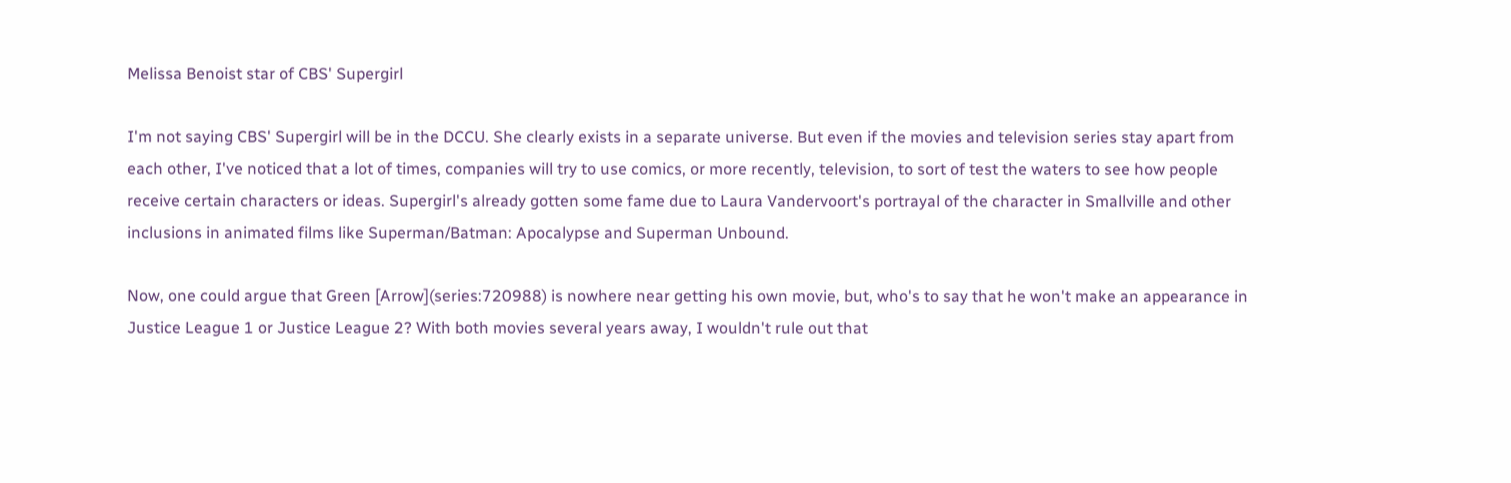Melissa Benoist star of CBS' Supergirl

I'm not saying CBS' Supergirl will be in the DCCU. She clearly exists in a separate universe. But even if the movies and television series stay apart from each other, I've noticed that a lot of times, companies will try to use comics, or more recently, television, to sort of test the waters to see how people receive certain characters or ideas. Supergirl's already gotten some fame due to Laura Vandervoort's portrayal of the character in Smallville and other inclusions in animated films like Superman/Batman: Apocalypse and Superman Unbound.

Now, one could argue that Green [Arrow](series:720988) is nowhere near getting his own movie, but, who's to say that he won't make an appearance in Justice League 1 or Justice League 2? With both movies several years away, I wouldn't rule out that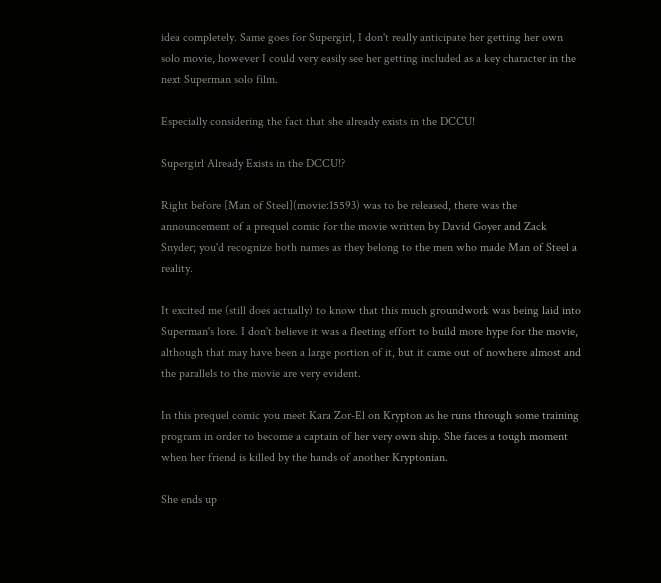idea completely. Same goes for Supergirl, I don't really anticipate her getting her own solo movie, however I could very easily see her getting included as a key character in the next Superman solo film.

Especially considering the fact that she already exists in the DCCU!

Supergirl Already Exists in the DCCU!?

Right before [Man of Steel](movie:15593) was to be released, there was the announcement of a prequel comic for the movie written by David Goyer and Zack Snyder; you'd recognize both names as they belong to the men who made Man of Steel a reality.

It excited me (still does actually) to know that this much groundwork was being laid into Superman's lore. I don't believe it was a fleeting effort to build more hype for the movie, although that may have been a large portion of it, but it came out of nowhere almost and the parallels to the movie are very evident.

In this prequel comic you meet Kara Zor-El on Krypton as he runs through some training program in order to become a captain of her very own ship. She faces a tough moment when her friend is killed by the hands of another Kryptonian.

She ends up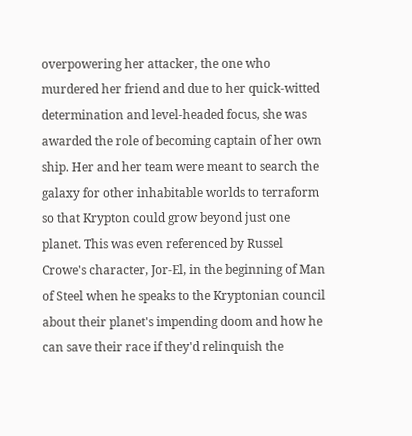overpowering her attacker, the one who murdered her friend and due to her quick-witted determination and level-headed focus, she was awarded the role of becoming captain of her own ship. Her and her team were meant to search the galaxy for other inhabitable worlds to terraform so that Krypton could grow beyond just one planet. This was even referenced by Russel Crowe's character, Jor-El, in the beginning of Man of Steel when he speaks to the Kryptonian council about their planet's impending doom and how he can save their race if they'd relinquish the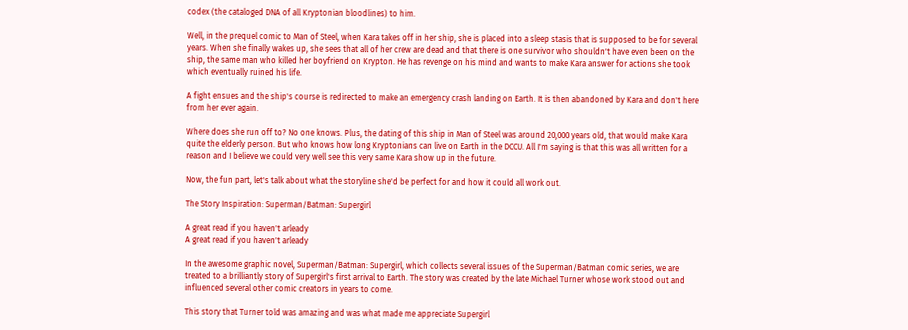codex (the cataloged DNA of all Kryptonian bloodlines) to him.

Well, in the prequel comic to Man of Steel, when Kara takes off in her ship, she is placed into a sleep stasis that is supposed to be for several years. When she finally wakes up, she sees that all of her crew are dead and that there is one survivor who shouldn't have even been on the ship, the same man who killed her boyfriend on Krypton. He has revenge on his mind and wants to make Kara answer for actions she took which eventually ruined his life.

A fight ensues and the ship's course is redirected to make an emergency crash landing on Earth. It is then abandoned by Kara and don't here from her ever again.

Where does she run off to? No one knows. Plus, the dating of this ship in Man of Steel was around 20,000 years old, that would make Kara quite the elderly person. But who knows how long Kryptonians can live on Earth in the DCCU. All I'm saying is that this was all written for a reason and I believe we could very well see this very same Kara show up in the future.

Now, the fun part, let's talk about what the storyline she'd be perfect for and how it could all work out.

The Story Inspiration: Superman/Batman: Supergirl

A great read if you haven't arleady
A great read if you haven't arleady

In the awesome graphic novel, Superman/Batman: Supergirl, which collects several issues of the Superman/Batman comic series, we are treated to a brilliantly story of Supergirl's first arrival to Earth. The story was created by the late Michael Turner whose work stood out and influenced several other comic creators in years to come.

This story that Turner told was amazing and was what made me appreciate Supergirl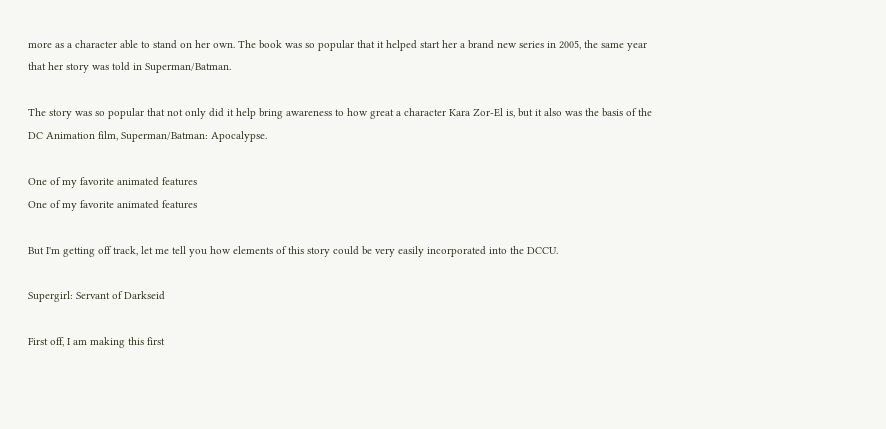more as a character able to stand on her own. The book was so popular that it helped start her a brand new series in 2005, the same year that her story was told in Superman/Batman.

The story was so popular that not only did it help bring awareness to how great a character Kara Zor-El is, but it also was the basis of the DC Animation film, Superman/Batman: Apocalypse.

One of my favorite animated features
One of my favorite animated features

But I'm getting off track, let me tell you how elements of this story could be very easily incorporated into the DCCU.

Supergirl: Servant of Darkseid

First off, I am making this first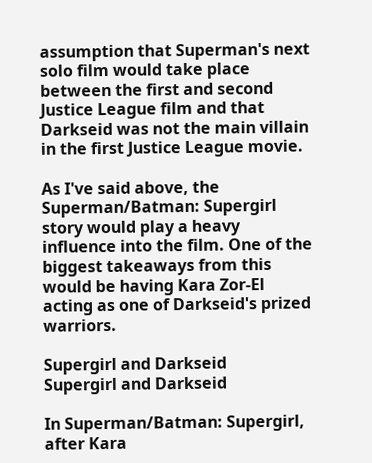assumption that Superman's next solo film would take place between the first and second Justice League film and that Darkseid was not the main villain in the first Justice League movie.

As I've said above, the Superman/Batman: Supergirl story would play a heavy influence into the film. One of the biggest takeaways from this would be having Kara Zor-El acting as one of Darkseid's prized warriors.

Supergirl and Darkseid
Supergirl and Darkseid

In Superman/Batman: Supergirl, after Kara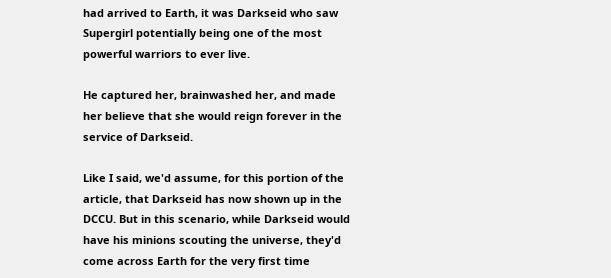had arrived to Earth, it was Darkseid who saw Supergirl potentially being one of the most powerful warriors to ever live.

He captured her, brainwashed her, and made her believe that she would reign forever in the service of Darkseid.

Like I said, we'd assume, for this portion of the article, that Darkseid has now shown up in the DCCU. But in this scenario, while Darkseid would have his minions scouting the universe, they'd come across Earth for the very first time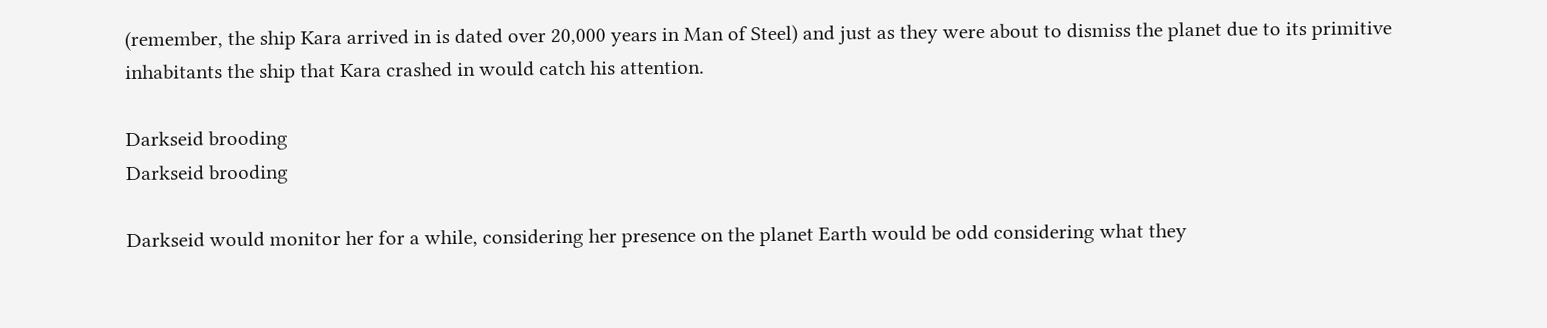(remember, the ship Kara arrived in is dated over 20,000 years in Man of Steel) and just as they were about to dismiss the planet due to its primitive inhabitants the ship that Kara crashed in would catch his attention.

Darkseid brooding
Darkseid brooding

Darkseid would monitor her for a while, considering her presence on the planet Earth would be odd considering what they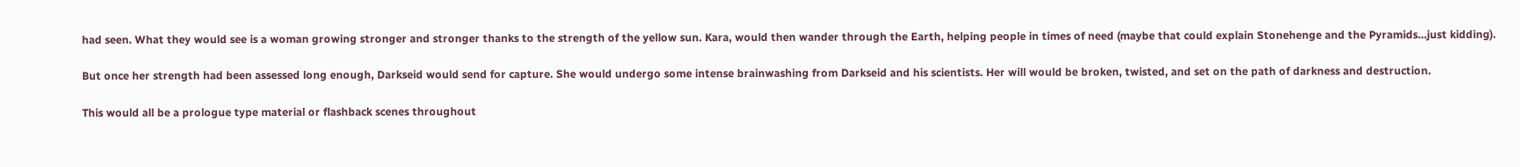had seen. What they would see is a woman growing stronger and stronger thanks to the strength of the yellow sun. Kara, would then wander through the Earth, helping people in times of need (maybe that could explain Stonehenge and the Pyramids...just kidding).

But once her strength had been assessed long enough, Darkseid would send for capture. She would undergo some intense brainwashing from Darkseid and his scientists. Her will would be broken, twisted, and set on the path of darkness and destruction.

This would all be a prologue type material or flashback scenes throughout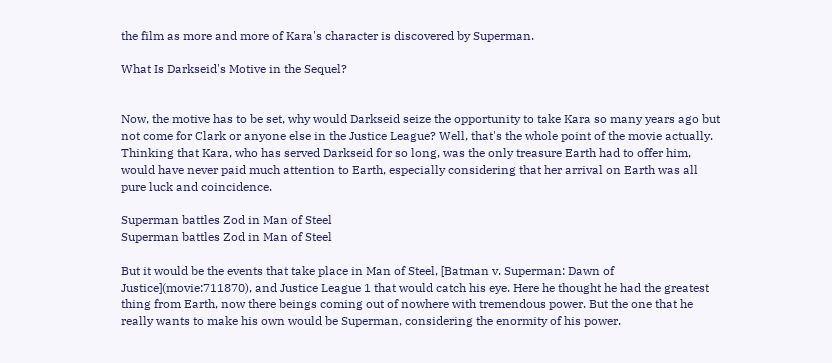the film as more and more of Kara's character is discovered by Superman.

What Is Darkseid's Motive in the Sequel?


Now, the motive has to be set, why would Darkseid seize the opportunity to take Kara so many years ago but not come for Clark or anyone else in the Justice League? Well, that's the whole point of the movie actually. Thinking that Kara, who has served Darkseid for so long, was the only treasure Earth had to offer him, would have never paid much attention to Earth, especially considering that her arrival on Earth was all pure luck and coincidence.

Superman battles Zod in Man of Steel
Superman battles Zod in Man of Steel

But it would be the events that take place in Man of Steel, [Batman v. Superman: Dawn of Justice](movie:711870), and Justice League 1 that would catch his eye. Here he thought he had the greatest thing from Earth, now there beings coming out of nowhere with tremendous power. But the one that he really wants to make his own would be Superman, considering the enormity of his power.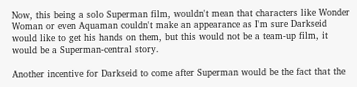Now, this being a solo Superman film, wouldn't mean that characters like Wonder Woman or even Aquaman couldn't make an appearance as I'm sure Darkseid would like to get his hands on them, but this would not be a team-up film, it would be a Superman-central story.

Another incentive for Darkseid to come after Superman would be the fact that the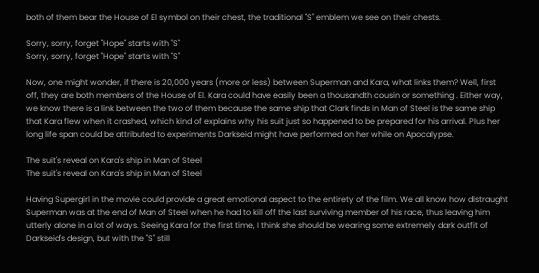both of them bear the House of El symbol on their chest, the traditional "S" emblem we see on their chests.

Sorry, sorry, forget "Hope" starts with "S"
Sorry, sorry, forget "Hope" starts with "S"

Now, one might wonder, if there is 20,000 years (more or less) between Superman and Kara, what links them? Well, first off, they are both members of the House of El. Kara could have easily been a thousandth cousin or something . Either way, we know there is a link between the two of them because the same ship that Clark finds in Man of Steel is the same ship that Kara flew when it crashed, which kind of explains why his suit just so happened to be prepared for his arrival. Plus her long life span could be attributed to experiments Darkseid might have performed on her while on Apocalypse.

The suit's reveal on Kara's ship in Man of Steel
The suit's reveal on Kara's ship in Man of Steel

Having Supergirl in the movie could provide a great emotional aspect to the entirety of the film. We all know how distraught Superman was at the end of Man of Steel when he had to kill off the last surviving member of his race, thus leaving him utterly alone in a lot of ways. Seeing Kara for the first time, I think she should be wearing some extremely dark outfit of Darkseid's design, but with the "S" still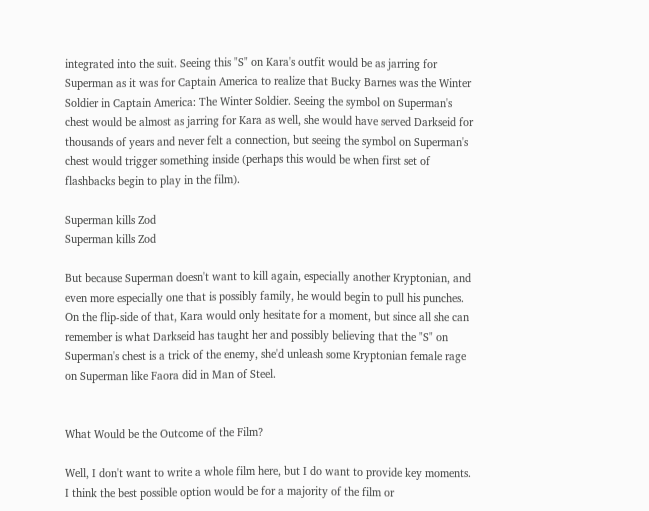integrated into the suit. Seeing this "S" on Kara's outfit would be as jarring for Superman as it was for Captain America to realize that Bucky Barnes was the Winter Soldier in Captain America: The Winter Soldier. Seeing the symbol on Superman's chest would be almost as jarring for Kara as well, she would have served Darkseid for thousands of years and never felt a connection, but seeing the symbol on Superman's chest would trigger something inside (perhaps this would be when first set of flashbacks begin to play in the film).

Superman kills Zod
Superman kills Zod

But because Superman doesn't want to kill again, especially another Kryptonian, and even more especially one that is possibly family, he would begin to pull his punches. On the flip-side of that, Kara would only hesitate for a moment, but since all she can remember is what Darkseid has taught her and possibly believing that the "S" on Superman's chest is a trick of the enemy, she'd unleash some Kryptonian female rage on Superman like Faora did in Man of Steel.


What Would be the Outcome of the Film?

Well, I don't want to write a whole film here, but I do want to provide key moments. I think the best possible option would be for a majority of the film or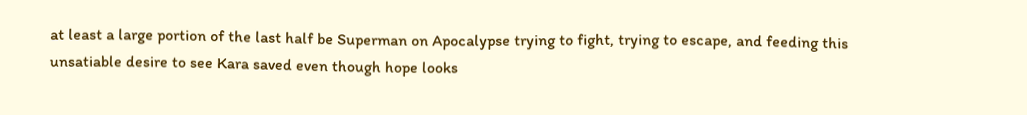at least a large portion of the last half be Superman on Apocalypse trying to fight, trying to escape, and feeding this unsatiable desire to see Kara saved even though hope looks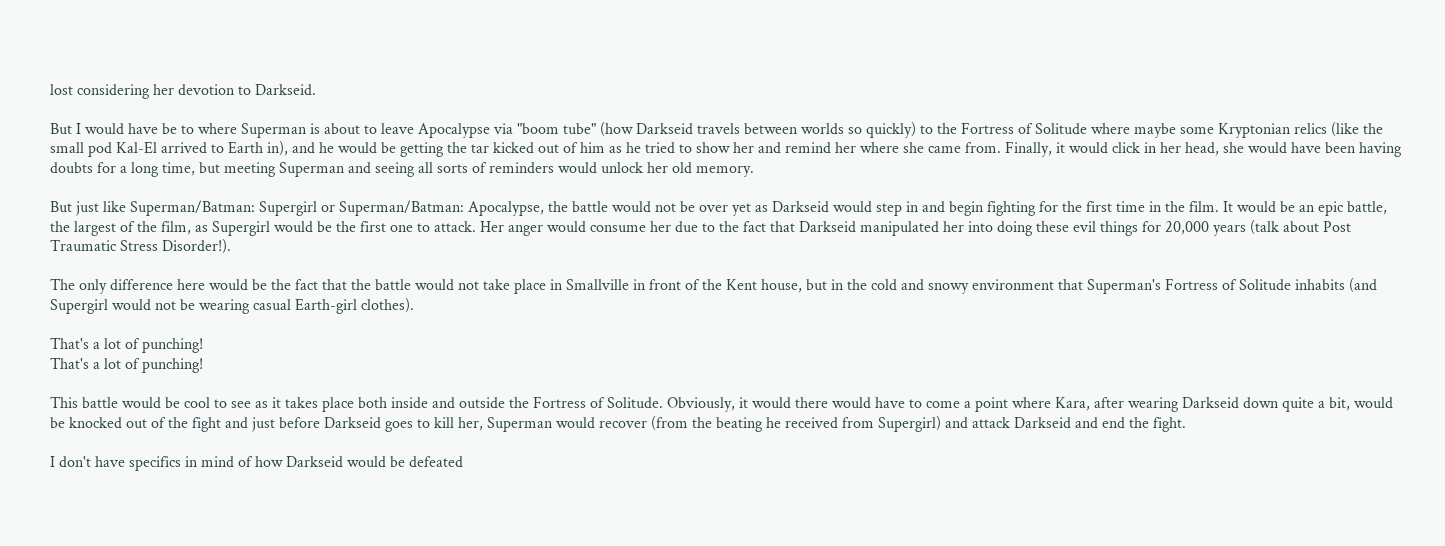lost considering her devotion to Darkseid.

But I would have be to where Superman is about to leave Apocalypse via "boom tube" (how Darkseid travels between worlds so quickly) to the Fortress of Solitude where maybe some Kryptonian relics (like the small pod Kal-El arrived to Earth in), and he would be getting the tar kicked out of him as he tried to show her and remind her where she came from. Finally, it would click in her head, she would have been having doubts for a long time, but meeting Superman and seeing all sorts of reminders would unlock her old memory.

But just like Superman/Batman: Supergirl or Superman/Batman: Apocalypse, the battle would not be over yet as Darkseid would step in and begin fighting for the first time in the film. It would be an epic battle, the largest of the film, as Supergirl would be the first one to attack. Her anger would consume her due to the fact that Darkseid manipulated her into doing these evil things for 20,000 years (talk about Post Traumatic Stress Disorder!).

The only difference here would be the fact that the battle would not take place in Smallville in front of the Kent house, but in the cold and snowy environment that Superman's Fortress of Solitude inhabits (and Supergirl would not be wearing casual Earth-girl clothes).

That's a lot of punching!
That's a lot of punching!

This battle would be cool to see as it takes place both inside and outside the Fortress of Solitude. Obviously, it would there would have to come a point where Kara, after wearing Darkseid down quite a bit, would be knocked out of the fight and just before Darkseid goes to kill her, Superman would recover (from the beating he received from Supergirl) and attack Darkseid and end the fight.

I don't have specifics in mind of how Darkseid would be defeated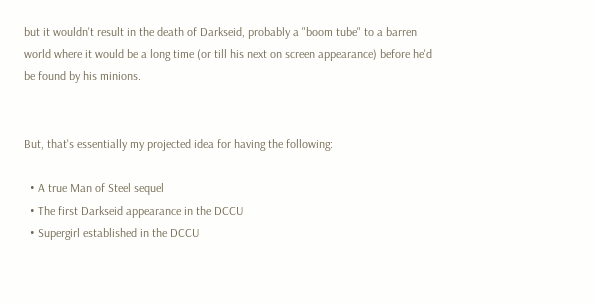but it wouldn't result in the death of Darkseid, probably a "boom tube" to a barren world where it would be a long time (or till his next on screen appearance) before he'd be found by his minions.


But, that's essentially my projected idea for having the following:

  • A true Man of Steel sequel
  • The first Darkseid appearance in the DCCU
  • Supergirl established in the DCCU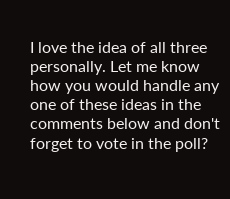I love the idea of all three personally. Let me know how you would handle any one of these ideas in the comments below and don't forget to vote in the poll?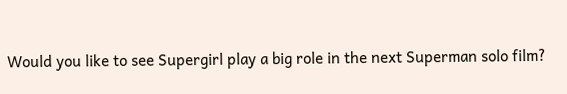Would you like to see Supergirl play a big role in the next Superman solo film?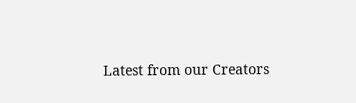Latest from our Creators